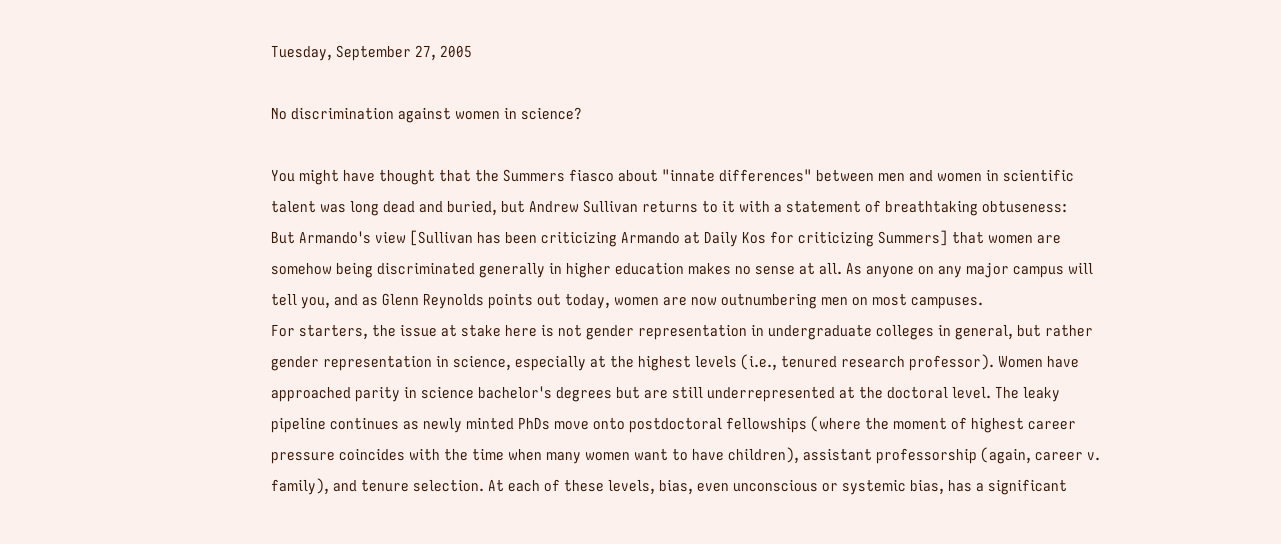Tuesday, September 27, 2005

No discrimination against women in science?

You might have thought that the Summers fiasco about "innate differences" between men and women in scientific talent was long dead and buried, but Andrew Sullivan returns to it with a statement of breathtaking obtuseness:
But Armando's view [Sullivan has been criticizing Armando at Daily Kos for criticizing Summers] that women are somehow being discriminated generally in higher education makes no sense at all. As anyone on any major campus will tell you, and as Glenn Reynolds points out today, women are now outnumbering men on most campuses.
For starters, the issue at stake here is not gender representation in undergraduate colleges in general, but rather gender representation in science, especially at the highest levels (i.e., tenured research professor). Women have approached parity in science bachelor's degrees but are still underrepresented at the doctoral level. The leaky pipeline continues as newly minted PhDs move onto postdoctoral fellowships (where the moment of highest career pressure coincides with the time when many women want to have children), assistant professorship (again, career v. family), and tenure selection. At each of these levels, bias, even unconscious or systemic bias, has a significant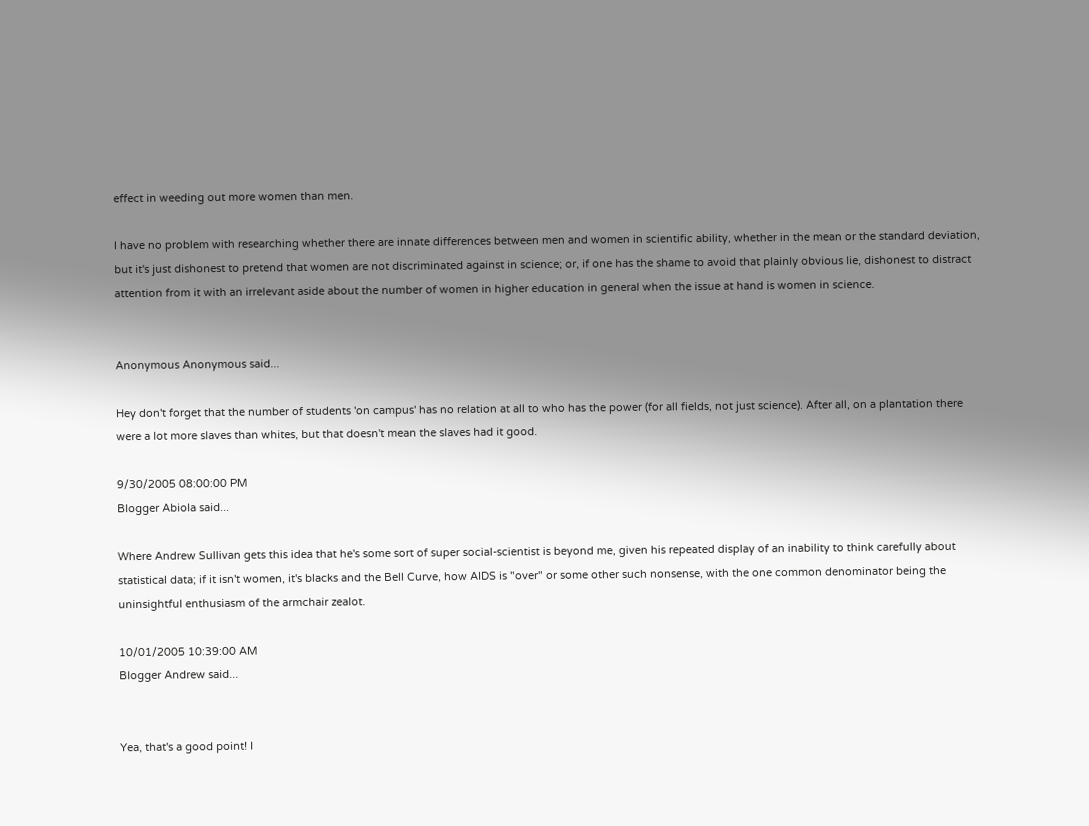effect in weeding out more women than men.

I have no problem with researching whether there are innate differences between men and women in scientific ability, whether in the mean or the standard deviation, but it's just dishonest to pretend that women are not discriminated against in science; or, if one has the shame to avoid that plainly obvious lie, dishonest to distract attention from it with an irrelevant aside about the number of women in higher education in general when the issue at hand is women in science.


Anonymous Anonymous said...

Hey don't forget that the number of students 'on campus' has no relation at all to who has the power (for all fields, not just science). After all, on a plantation there were a lot more slaves than whites, but that doesn't mean the slaves had it good.

9/30/2005 08:00:00 PM
Blogger Abiola said...

Where Andrew Sullivan gets this idea that he's some sort of super social-scientist is beyond me, given his repeated display of an inability to think carefully about statistical data; if it isn't women, it's blacks and the Bell Curve, how AIDS is "over" or some other such nonsense, with the one common denominator being the uninsightful enthusiasm of the armchair zealot.

10/01/2005 10:39:00 AM
Blogger Andrew said...


Yea, that's a good point! I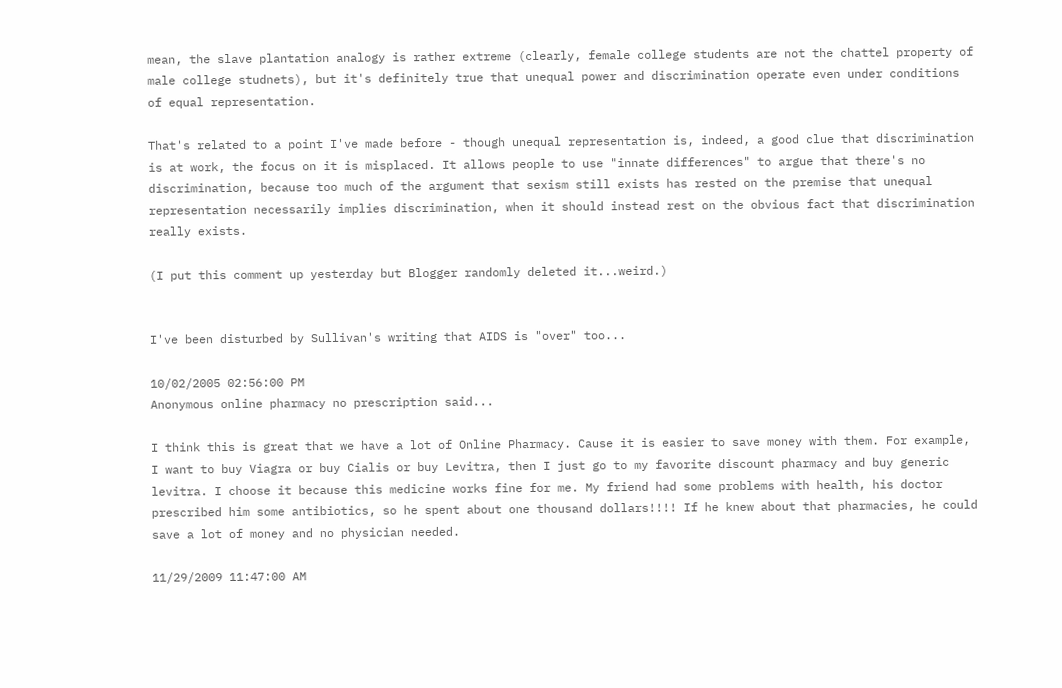mean, the slave plantation analogy is rather extreme (clearly, female college students are not the chattel property of male college studnets), but it's definitely true that unequal power and discrimination operate even under conditions of equal representation.

That's related to a point I've made before - though unequal representation is, indeed, a good clue that discrimination is at work, the focus on it is misplaced. It allows people to use "innate differences" to argue that there's no discrimination, because too much of the argument that sexism still exists has rested on the premise that unequal representation necessarily implies discrimination, when it should instead rest on the obvious fact that discrimination really exists.

(I put this comment up yesterday but Blogger randomly deleted it...weird.)


I've been disturbed by Sullivan's writing that AIDS is "over" too...

10/02/2005 02:56:00 PM
Anonymous online pharmacy no prescription said...

I think this is great that we have a lot of Online Pharmacy. Cause it is easier to save money with them. For example, I want to buy Viagra or buy Cialis or buy Levitra, then I just go to my favorite discount pharmacy and buy generic levitra. I choose it because this medicine works fine for me. My friend had some problems with health, his doctor prescribed him some antibiotics, so he spent about one thousand dollars!!!! If he knew about that pharmacies, he could save a lot of money and no physician needed.

11/29/2009 11:47:00 AM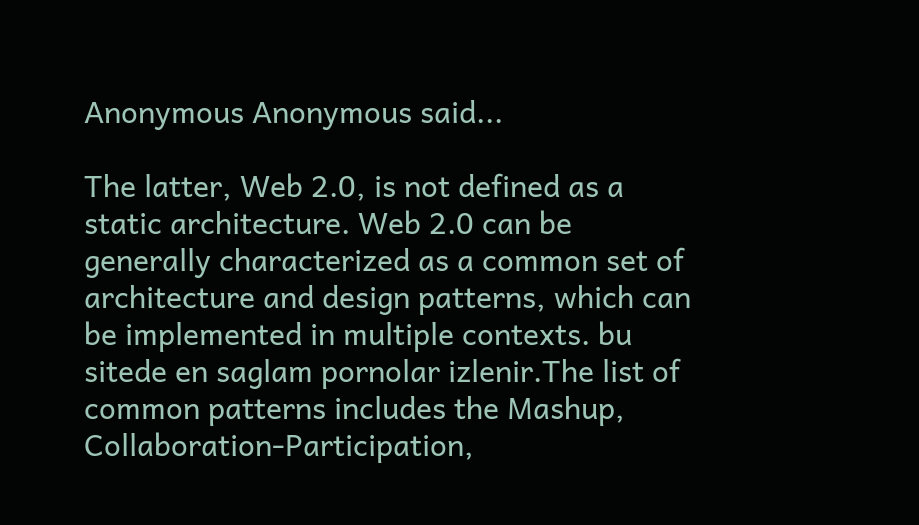Anonymous Anonymous said...

The latter, Web 2.0, is not defined as a static architecture. Web 2.0 can be generally characterized as a common set of architecture and design patterns, which can be implemented in multiple contexts. bu sitede en saglam pornolar izlenir.The list of common patterns includes the Mashup, Collaboration-Participation,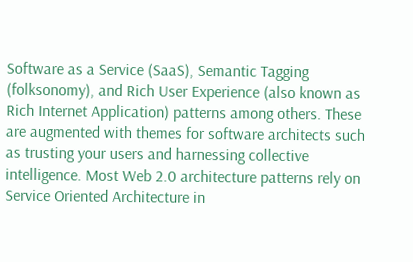Software as a Service (SaaS), Semantic Tagging (folksonomy), and Rich User Experience (also known as Rich Internet Application) patterns among others. These are augmented with themes for software architects such as trusting your users and harnessing collective intelligence. Most Web 2.0 architecture patterns rely on Service Oriented Architecture in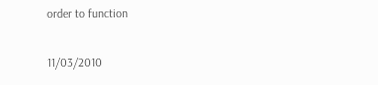order to function

11/03/2010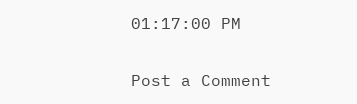01:17:00 PM

Post a Comment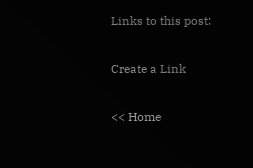Links to this post:

Create a Link

<< Home